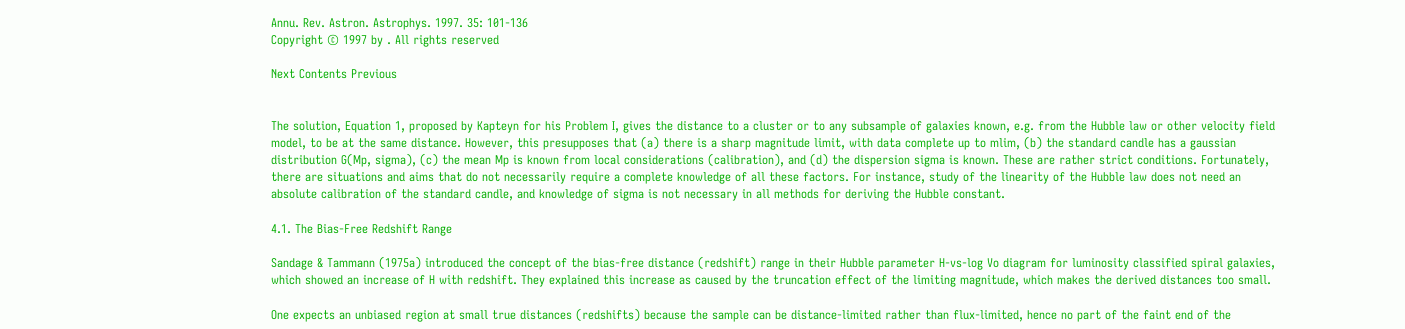Annu. Rev. Astron. Astrophys. 1997. 35: 101-136
Copyright © 1997 by . All rights reserved

Next Contents Previous


The solution, Equation 1, proposed by Kapteyn for his Problem I, gives the distance to a cluster or to any subsample of galaxies known, e.g. from the Hubble law or other velocity field model, to be at the same distance. However, this presupposes that (a) there is a sharp magnitude limit, with data complete up to mlim, (b) the standard candle has a gaussian distribution G(Mp, sigma), (c) the mean Mp is known from local considerations (calibration), and (d) the dispersion sigma is known. These are rather strict conditions. Fortunately, there are situations and aims that do not necessarily require a complete knowledge of all these factors. For instance, study of the linearity of the Hubble law does not need an absolute calibration of the standard candle, and knowledge of sigma is not necessary in all methods for deriving the Hubble constant.

4.1. The Bias-Free Redshift Range

Sandage & Tammann (1975a) introduced the concept of the bias-free distance (redshift) range in their Hubble parameter H-vs-log Vo diagram for luminosity classified spiral galaxies, which showed an increase of H with redshift. They explained this increase as caused by the truncation effect of the limiting magnitude, which makes the derived distances too small.

One expects an unbiased region at small true distances (redshifts) because the sample can be distance-limited rather than flux-limited, hence no part of the faint end of the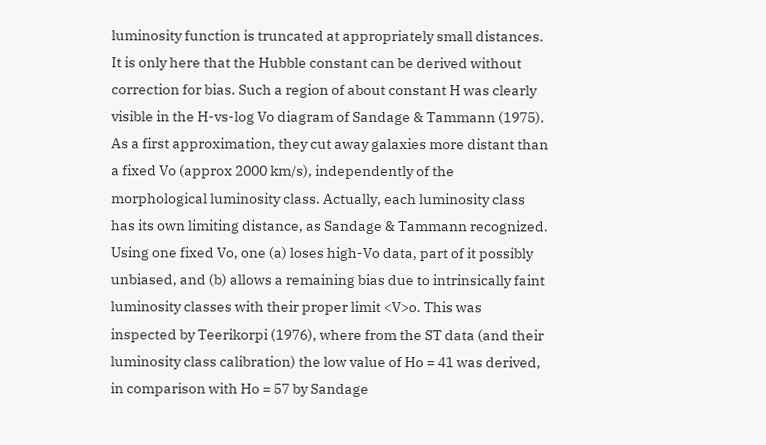luminosity function is truncated at appropriately small distances. It is only here that the Hubble constant can be derived without correction for bias. Such a region of about constant H was clearly visible in the H-vs-log Vo diagram of Sandage & Tammann (1975). As a first approximation, they cut away galaxies more distant than a fixed Vo (approx 2000 km/s), independently of the morphological luminosity class. Actually, each luminosity class has its own limiting distance, as Sandage & Tammann recognized. Using one fixed Vo, one (a) loses high-Vo data, part of it possibly unbiased, and (b) allows a remaining bias due to intrinsically faint luminosity classes with their proper limit <V>o. This was inspected by Teerikorpi (1976), where from the ST data (and their luminosity class calibration) the low value of Ho = 41 was derived, in comparison with Ho = 57 by Sandage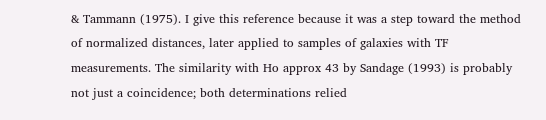& Tammann (1975). I give this reference because it was a step toward the method of normalized distances, later applied to samples of galaxies with TF measurements. The similarity with Ho approx 43 by Sandage (1993) is probably not just a coincidence; both determinations relied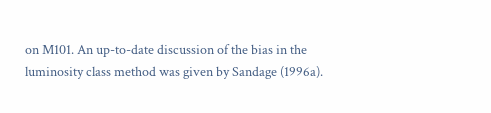on M101. An up-to-date discussion of the bias in the luminosity class method was given by Sandage (1996a).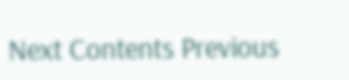Next Contents Previous